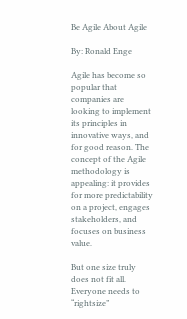Be Agile About Agile

By: Ronald Enge

Agile has become so popular that companies are looking to implement its principles in innovative ways, and for good reason. The concept of the Agile methodology is appealing: it provides for more predictability on a project, engages stakeholders, and focuses on business value.

But one size truly does not fit all. Everyone needs to “rightsize”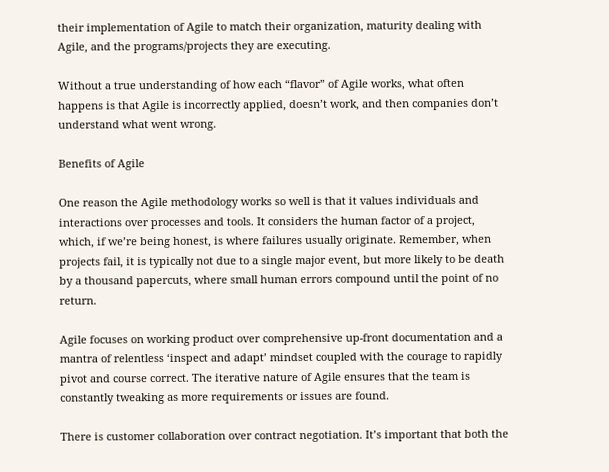their implementation of Agile to match their organization, maturity dealing with Agile, and the programs/projects they are executing.

Without a true understanding of how each “flavor” of Agile works, what often happens is that Agile is incorrectly applied, doesn’t work, and then companies don’t understand what went wrong.

Benefits of Agile

One reason the Agile methodology works so well is that it values individuals and interactions over processes and tools. It considers the human factor of a project, which, if we’re being honest, is where failures usually originate. Remember, when projects fail, it is typically not due to a single major event, but more likely to be death by a thousand papercuts, where small human errors compound until the point of no return.

Agile focuses on working product over comprehensive up-front documentation and a mantra of relentless ‘inspect and adapt’ mindset coupled with the courage to rapidly pivot and course correct. The iterative nature of Agile ensures that the team is constantly tweaking as more requirements or issues are found.

There is customer collaboration over contract negotiation. It’s important that both the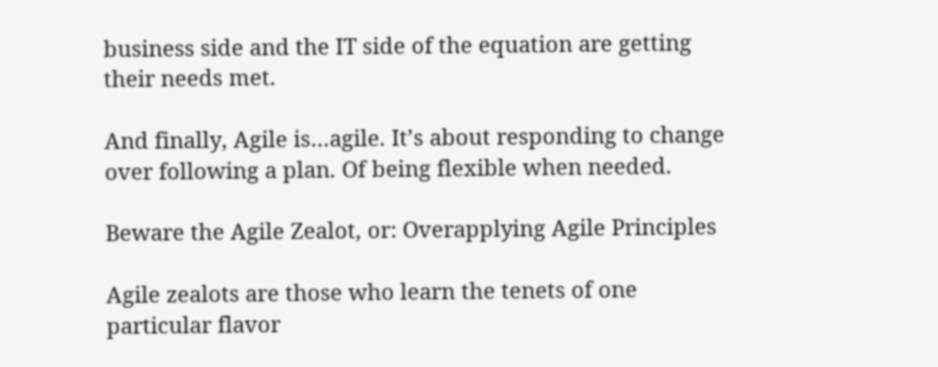business side and the IT side of the equation are getting their needs met.

And finally, Agile is…agile. It’s about responding to change over following a plan. Of being flexible when needed.

Beware the Agile Zealot, or: Overapplying Agile Principles

Agile zealots are those who learn the tenets of one particular flavor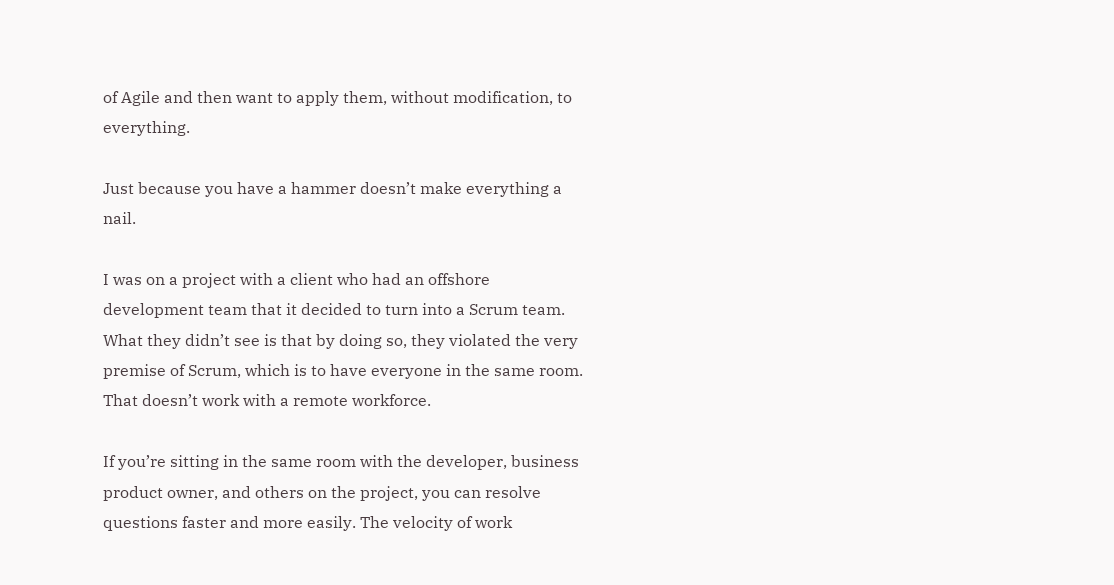of Agile and then want to apply them, without modification, to everything.

Just because you have a hammer doesn’t make everything a nail.

I was on a project with a client who had an offshore development team that it decided to turn into a Scrum team. What they didn’t see is that by doing so, they violated the very premise of Scrum, which is to have everyone in the same room. That doesn’t work with a remote workforce.

If you’re sitting in the same room with the developer, business product owner, and others on the project, you can resolve questions faster and more easily. The velocity of work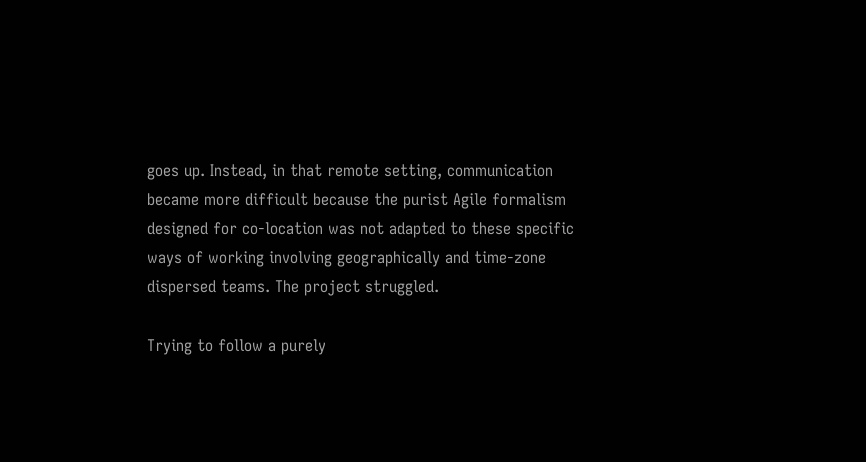goes up. Instead, in that remote setting, communication became more difficult because the purist Agile formalism designed for co-location was not adapted to these specific ways of working involving geographically and time-zone dispersed teams. The project struggled.

Trying to follow a purely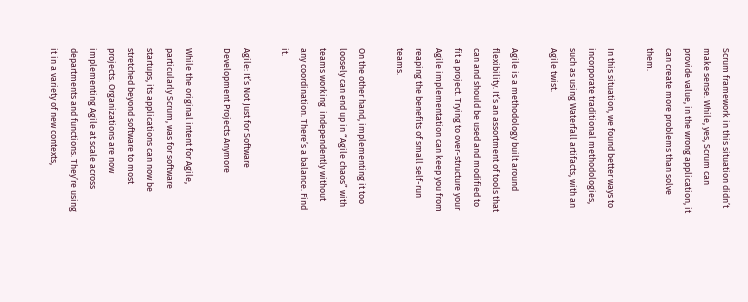Scrum framework in this situation didn’t make sense. While, yes, Scrum can provide value, in the wrong application, it can create more problems than solve them.

In this situation, we found better ways to incorporate traditional methodologies, such as using Waterfall artifacts, with an Agile twist.

Agile is a methodology built around flexibility. It’s an assortment of tools that can and should be used and modified to fit a project. Trying to over-structure your Agile implementation can keep you from reaping the benefits of small self-run teams.

On the other hand, implementing it too loosely can end up in “Agile chaos” with teams working  independently without any coordination. There’s a balance. Find it.

Agile: It’s Not Just for Software Development Projects Anymore

While the original intent for Agile, particularly Scrum, was for software startups, its applications can now be stretched beyond software to most projects. Organizations are now implementing Agile at scale across departments and functions. They’re using it in a variety of new contexts,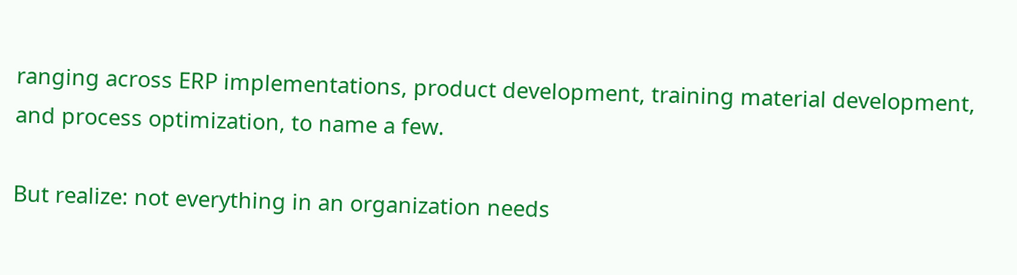ranging across ERP implementations, product development, training material development, and process optimization, to name a few.

But realize: not everything in an organization needs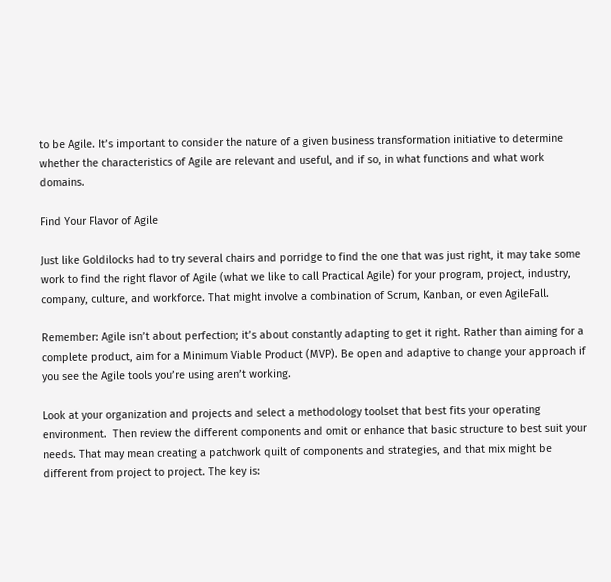to be Agile. It’s important to consider the nature of a given business transformation initiative to determine whether the characteristics of Agile are relevant and useful, and if so, in what functions and what work domains.

Find Your Flavor of Agile

Just like Goldilocks had to try several chairs and porridge to find the one that was just right, it may take some work to find the right flavor of Agile (what we like to call Practical Agile) for your program, project, industry, company, culture, and workforce. That might involve a combination of Scrum, Kanban, or even AgileFall.

Remember: Agile isn’t about perfection; it’s about constantly adapting to get it right. Rather than aiming for a complete product, aim for a Minimum Viable Product (MVP). Be open and adaptive to change your approach if you see the Agile tools you’re using aren’t working.

Look at your organization and projects and select a methodology toolset that best fits your operating environment.  Then review the different components and omit or enhance that basic structure to best suit your needs. That may mean creating a patchwork quilt of components and strategies, and that mix might be different from project to project. The key is: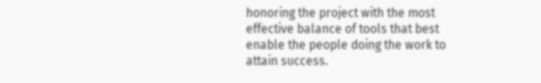honoring the project with the most effective balance of tools that best enable the people doing the work to  attain success.